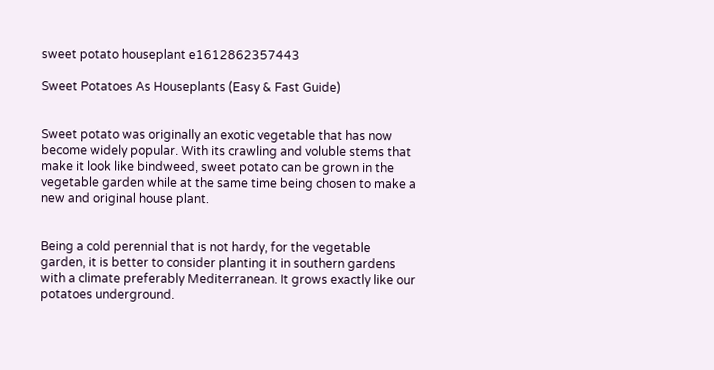sweet potato houseplant e1612862357443

Sweet Potatoes As Houseplants (Easy & Fast Guide)


Sweet potato was originally an exotic vegetable that has now become widely popular. With its crawling and voluble stems that make it look like bindweed, sweet potato can be grown in the vegetable garden while at the same time being chosen to make a new and original house plant.


Being a cold perennial that is not hardy, for the vegetable garden, it is better to consider planting it in southern gardens with a climate preferably Mediterranean. It grows exactly like our potatoes underground.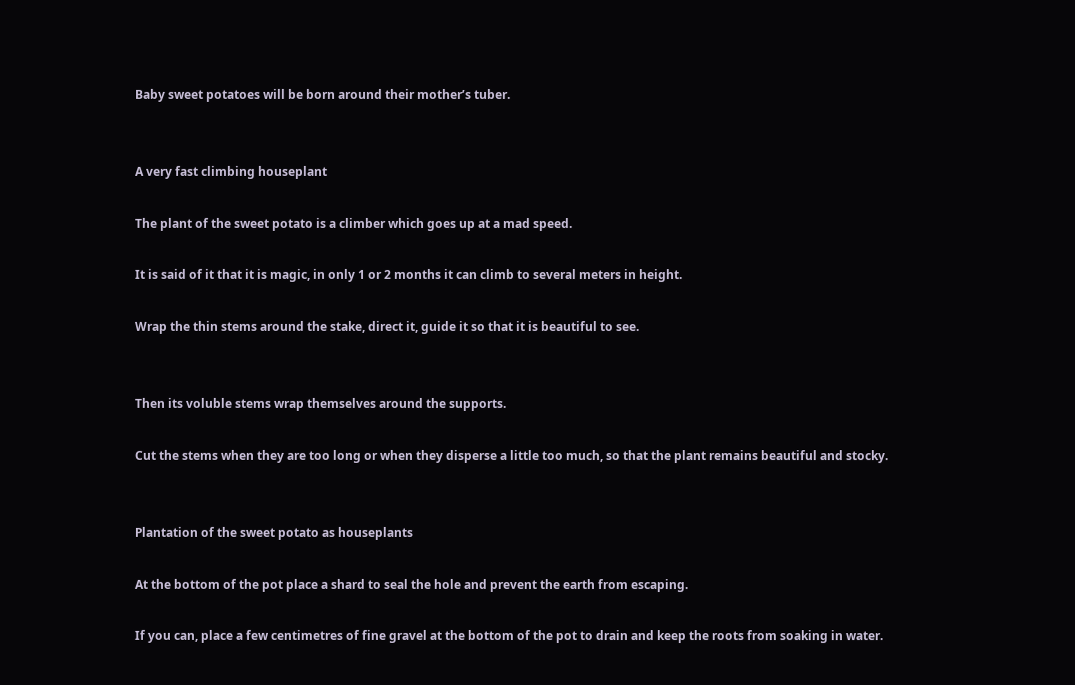Baby sweet potatoes will be born around their mother’s tuber.


A very fast climbing houseplant

The plant of the sweet potato is a climber which goes up at a mad speed.

It is said of it that it is magic, in only 1 or 2 months it can climb to several meters in height.

Wrap the thin stems around the stake, direct it, guide it so that it is beautiful to see.


Then its voluble stems wrap themselves around the supports.

Cut the stems when they are too long or when they disperse a little too much, so that the plant remains beautiful and stocky.


Plantation of the sweet potato as houseplants

At the bottom of the pot place a shard to seal the hole and prevent the earth from escaping.

If you can, place a few centimetres of fine gravel at the bottom of the pot to drain and keep the roots from soaking in water.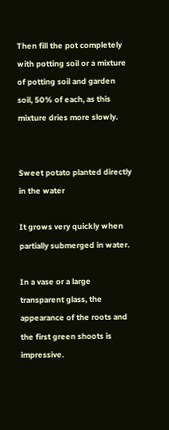Then fill the pot completely with potting soil or a mixture of potting soil and garden soil, 50% of each, as this mixture dries more slowly.


Sweet potato planted directly in the water

It grows very quickly when partially submerged in water.

In a vase or a large transparent glass, the appearance of the roots and the first green shoots is impressive.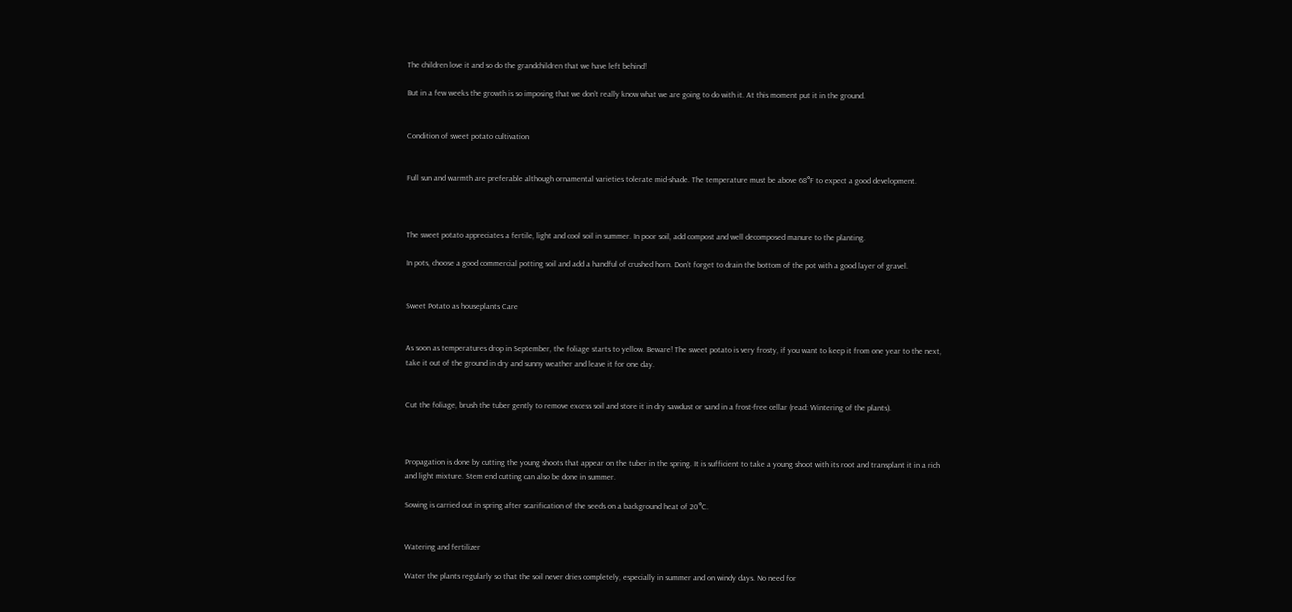The children love it and so do the grandchildren that we have left behind!

But in a few weeks the growth is so imposing that we don’t really know what we are going to do with it. At this moment put it in the ground.


Condition of sweet potato cultivation


Full sun and warmth are preferable although ornamental varieties tolerate mid-shade. The temperature must be above 68°F to expect a good development.



The sweet potato appreciates a fertile, light and cool soil in summer. In poor soil, add compost and well decomposed manure to the planting.

In pots, choose a good commercial potting soil and add a handful of crushed horn. Don’t forget to drain the bottom of the pot with a good layer of gravel.


Sweet Potato as houseplants Care


As soon as temperatures drop in September, the foliage starts to yellow. Beware! The sweet potato is very frosty, if you want to keep it from one year to the next, take it out of the ground in dry and sunny weather and leave it for one day.


Cut the foliage, brush the tuber gently to remove excess soil and store it in dry sawdust or sand in a frost-free cellar (read: Wintering of the plants).



Propagation is done by cutting the young shoots that appear on the tuber in the spring. It is sufficient to take a young shoot with its root and transplant it in a rich and light mixture. Stem end cutting can also be done in summer.

Sowing is carried out in spring after scarification of the seeds on a background heat of 20°C.


Watering and fertilizer

Water the plants regularly so that the soil never dries completely, especially in summer and on windy days. No need for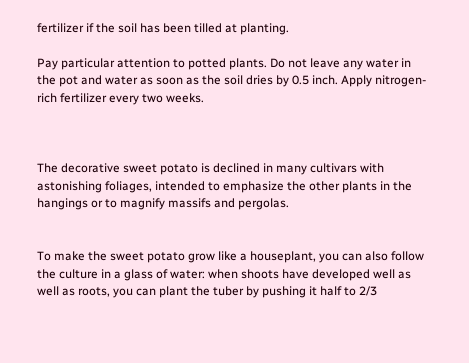fertilizer if the soil has been tilled at planting.

Pay particular attention to potted plants. Do not leave any water in the pot and water as soon as the soil dries by 0.5 inch. Apply nitrogen-rich fertilizer every two weeks.



The decorative sweet potato is declined in many cultivars with astonishing foliages, intended to emphasize the other plants in the hangings or to magnify massifs and pergolas.


To make the sweet potato grow like a houseplant, you can also follow the culture in a glass of water: when shoots have developed well as well as roots, you can plant the tuber by pushing it half to 2/3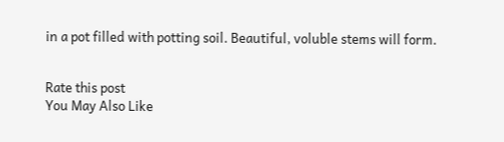in a pot filled with potting soil. Beautiful, voluble stems will form.


Rate this post
You May Also Like